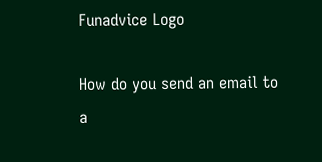Funadvice Logo

How do you send an email to a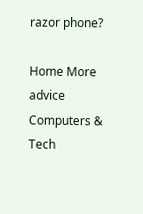razor phone?

Home More advice Computers & Tech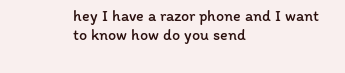hey I have a razor phone and I want to know how do you send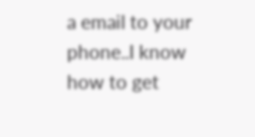a email to your phone..I know how to get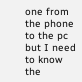one from the phone to the pc but I need to know the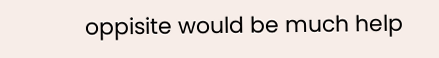oppisite would be much help